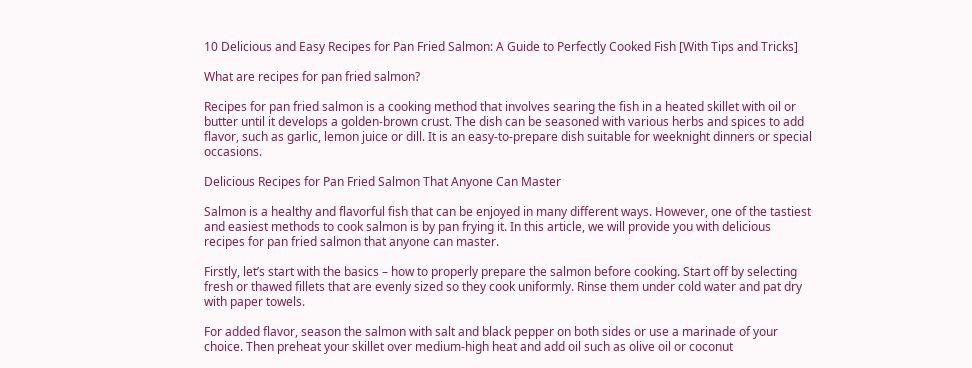10 Delicious and Easy Recipes for Pan Fried Salmon: A Guide to Perfectly Cooked Fish [With Tips and Tricks]

What are recipes for pan fried salmon?

Recipes for pan fried salmon is a cooking method that involves searing the fish in a heated skillet with oil or butter until it develops a golden-brown crust. The dish can be seasoned with various herbs and spices to add flavor, such as garlic, lemon juice or dill. It is an easy-to-prepare dish suitable for weeknight dinners or special occasions.

Delicious Recipes for Pan Fried Salmon That Anyone Can Master

Salmon is a healthy and flavorful fish that can be enjoyed in many different ways. However, one of the tastiest and easiest methods to cook salmon is by pan frying it. In this article, we will provide you with delicious recipes for pan fried salmon that anyone can master.

Firstly, let’s start with the basics – how to properly prepare the salmon before cooking. Start off by selecting fresh or thawed fillets that are evenly sized so they cook uniformly. Rinse them under cold water and pat dry with paper towels.

For added flavor, season the salmon with salt and black pepper on both sides or use a marinade of your choice. Then preheat your skillet over medium-high heat and add oil such as olive oil or coconut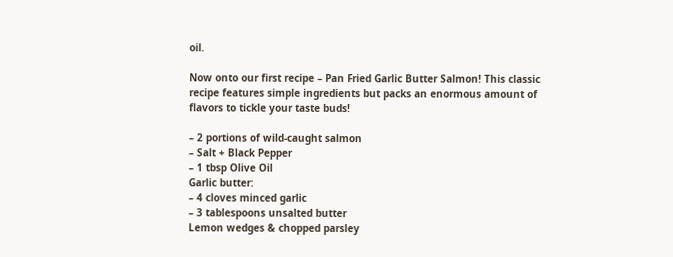oil.

Now onto our first recipe – Pan Fried Garlic Butter Salmon! This classic recipe features simple ingredients but packs an enormous amount of flavors to tickle your taste buds!

– 2 portions of wild-caught salmon
– Salt + Black Pepper
– 1 tbsp Olive Oil
Garlic butter:
– 4 cloves minced garlic
– 3 tablespoons unsalted butter
Lemon wedges & chopped parsley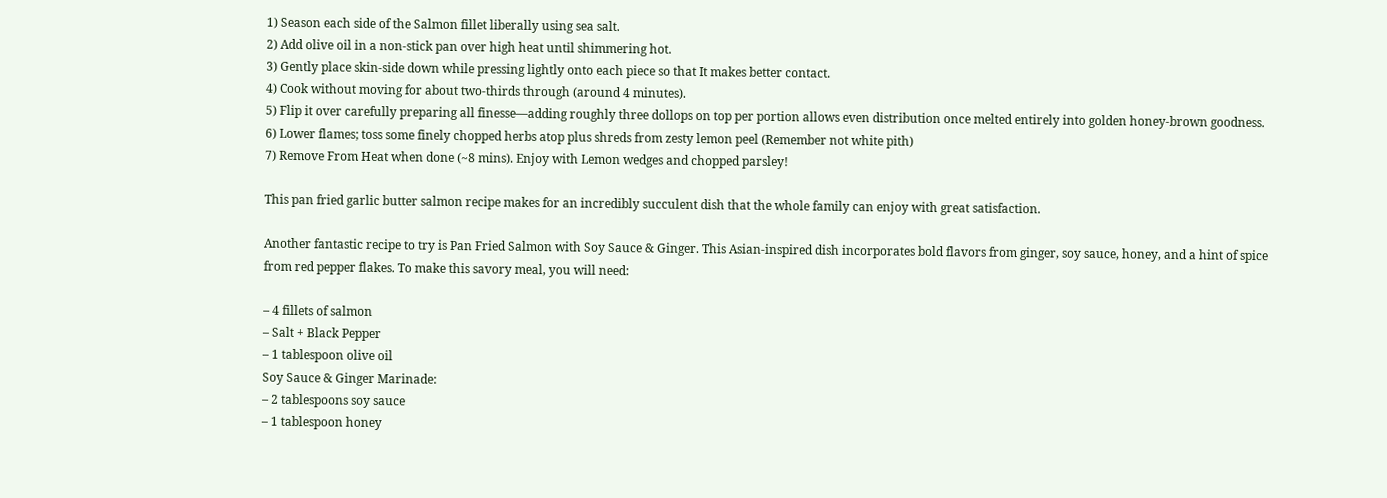1) Season each side of the Salmon fillet liberally using sea salt.
2) Add olive oil in a non-stick pan over high heat until shimmering hot.
3) Gently place skin-side down while pressing lightly onto each piece so that It makes better contact.
4) Cook without moving for about two-thirds through (around 4 minutes).
5) Flip it over carefully preparing all finesse—adding roughly three dollops on top per portion allows even distribution once melted entirely into golden honey-brown goodness.
6) Lower flames; toss some finely chopped herbs atop plus shreds from zesty lemon peel (Remember not white pith)
7) Remove From Heat when done (~8 mins). Enjoy with Lemon wedges and chopped parsley!

This pan fried garlic butter salmon recipe makes for an incredibly succulent dish that the whole family can enjoy with great satisfaction.

Another fantastic recipe to try is Pan Fried Salmon with Soy Sauce & Ginger. This Asian-inspired dish incorporates bold flavors from ginger, soy sauce, honey, and a hint of spice from red pepper flakes. To make this savory meal, you will need:

– 4 fillets of salmon
– Salt + Black Pepper
– 1 tablespoon olive oil
Soy Sauce & Ginger Marinade:
– 2 tablespoons soy sauce
– 1 tablespoon honey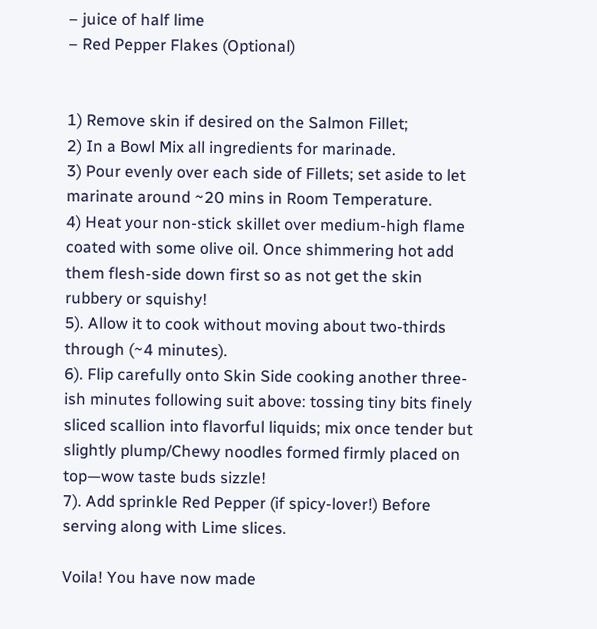– juice of half lime
– Red Pepper Flakes (Optional)


1) Remove skin if desired on the Salmon Fillet;
2) In a Bowl Mix all ingredients for marinade.
3) Pour evenly over each side of Fillets; set aside to let marinate around ~20 mins in Room Temperature.
4) Heat your non-stick skillet over medium-high flame coated with some olive oil. Once shimmering hot add them flesh-side down first so as not get the skin rubbery or squishy!
5). Allow it to cook without moving about two-thirds through (~4 minutes).
6). Flip carefully onto Skin Side cooking another three-ish minutes following suit above: tossing tiny bits finely sliced scallion into flavorful liquids; mix once tender but slightly plump/Chewy noodles formed firmly placed on top—wow taste buds sizzle!
7). Add sprinkle Red Pepper (if spicy-lover!) Before serving along with Lime slices.

Voila! You have now made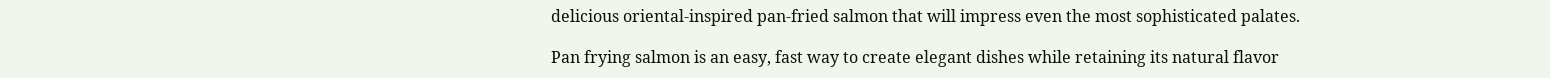delicious oriental-inspired pan-fried salmon that will impress even the most sophisticated palates.

Pan frying salmon is an easy, fast way to create elegant dishes while retaining its natural flavor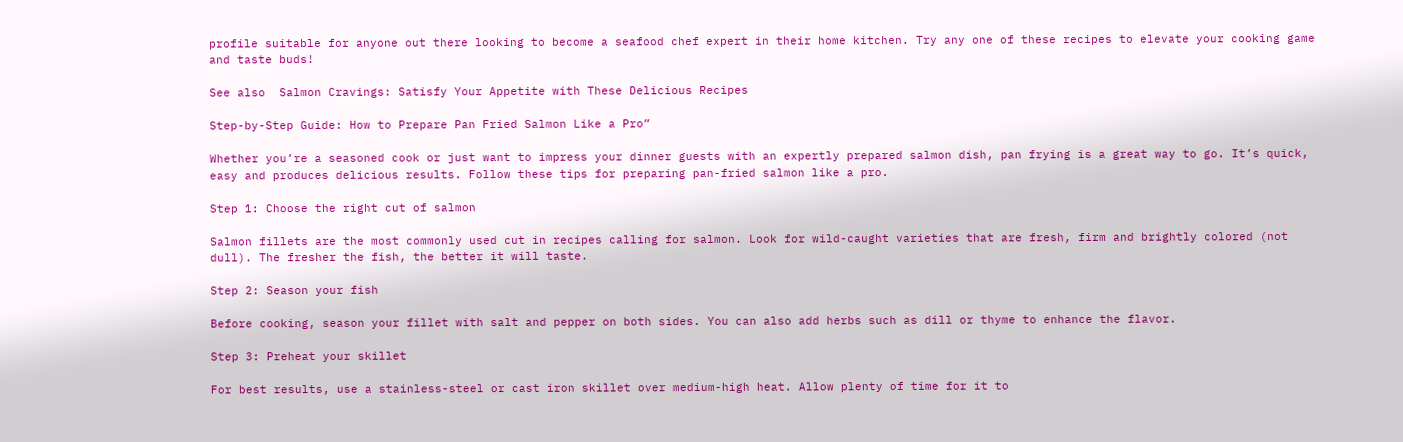profile suitable for anyone out there looking to become a seafood chef expert in their home kitchen. Try any one of these recipes to elevate your cooking game and taste buds!

See also  Salmon Cravings: Satisfy Your Appetite with These Delicious Recipes

Step-by-Step Guide: How to Prepare Pan Fried Salmon Like a Pro”

Whether you’re a seasoned cook or just want to impress your dinner guests with an expertly prepared salmon dish, pan frying is a great way to go. It’s quick, easy and produces delicious results. Follow these tips for preparing pan-fried salmon like a pro.

Step 1: Choose the right cut of salmon

Salmon fillets are the most commonly used cut in recipes calling for salmon. Look for wild-caught varieties that are fresh, firm and brightly colored (not dull). The fresher the fish, the better it will taste.

Step 2: Season your fish

Before cooking, season your fillet with salt and pepper on both sides. You can also add herbs such as dill or thyme to enhance the flavor.

Step 3: Preheat your skillet

For best results, use a stainless-steel or cast iron skillet over medium-high heat. Allow plenty of time for it to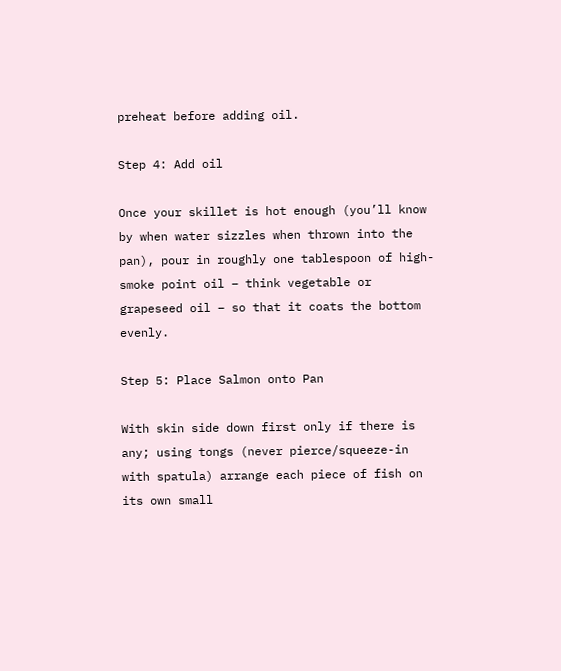preheat before adding oil.

Step 4: Add oil

Once your skillet is hot enough (you’ll know by when water sizzles when thrown into the pan), pour in roughly one tablespoon of high-smoke point oil – think vegetable or grapeseed oil – so that it coats the bottom evenly.

Step 5: Place Salmon onto Pan

With skin side down first only if there is any; using tongs (never pierce/squeeze-in with spatula) arrange each piece of fish on its own small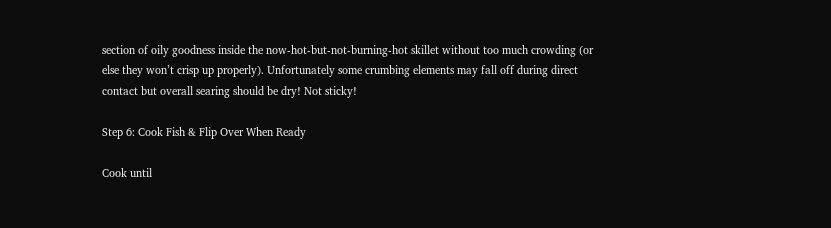section of oily goodness inside the now-hot-but-not-burning-hot skillet without too much crowding (or else they won’t crisp up properly). Unfortunately some crumbing elements may fall off during direct contact but overall searing should be dry! Not sticky!

Step 6: Cook Fish & Flip Over When Ready

Cook until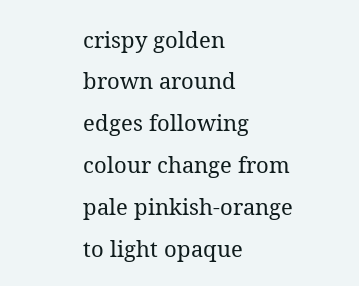crispy golden brown around edges following colour change from pale pinkish-orange to light opaque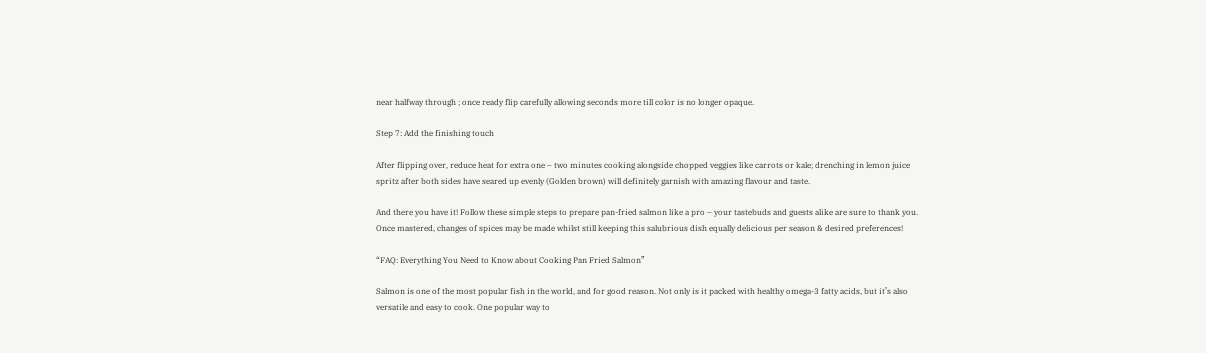near halfway through ; once ready flip carefully allowing seconds more till color is no longer opaque.

Step 7: Add the finishing touch

After flipping over, reduce heat for extra one – two minutes cooking alongside chopped veggies like carrots or kale; drenching in lemon juice spritz after both sides have seared up evenly (Golden brown) will definitely garnish with amazing flavour and taste.

And there you have it! Follow these simple steps to prepare pan-fried salmon like a pro – your tastebuds and guests alike are sure to thank you. Once mastered, changes of spices may be made whilst still keeping this salubrious dish equally delicious per season & desired preferences!

“FAQ: Everything You Need to Know about Cooking Pan Fried Salmon”

Salmon is one of the most popular fish in the world, and for good reason. Not only is it packed with healthy omega-3 fatty acids, but it’s also versatile and easy to cook. One popular way to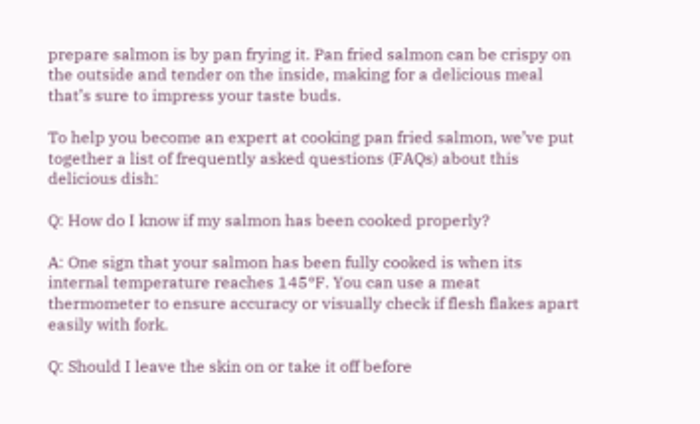prepare salmon is by pan frying it. Pan fried salmon can be crispy on the outside and tender on the inside, making for a delicious meal that’s sure to impress your taste buds.

To help you become an expert at cooking pan fried salmon, we’ve put together a list of frequently asked questions (FAQs) about this delicious dish:

Q: How do I know if my salmon has been cooked properly?

A: One sign that your salmon has been fully cooked is when its internal temperature reaches 145°F. You can use a meat thermometer to ensure accuracy or visually check if flesh flakes apart easily with fork.

Q: Should I leave the skin on or take it off before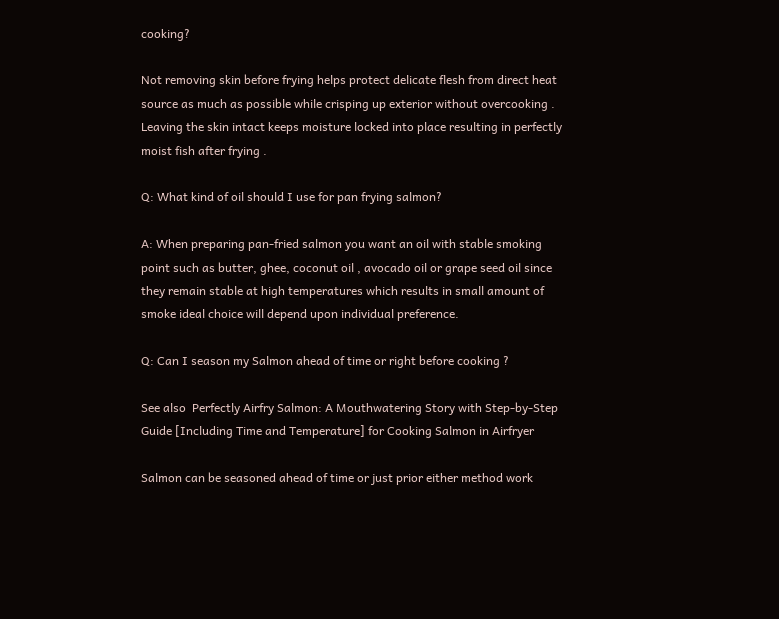cooking?

Not removing skin before frying helps protect delicate flesh from direct heat source as much as possible while crisping up exterior without overcooking . Leaving the skin intact keeps moisture locked into place resulting in perfectly moist fish after frying .

Q: What kind of oil should I use for pan frying salmon?

A: When preparing pan-fried salmon you want an oil with stable smoking point such as butter, ghee, coconut oil , avocado oil or grape seed oil since they remain stable at high temperatures which results in small amount of smoke ideal choice will depend upon individual preference.

Q: Can I season my Salmon ahead of time or right before cooking ?

See also  Perfectly Airfry Salmon: A Mouthwatering Story with Step-by-Step Guide [Including Time and Temperature] for Cooking Salmon in Airfryer

Salmon can be seasoned ahead of time or just prior either method work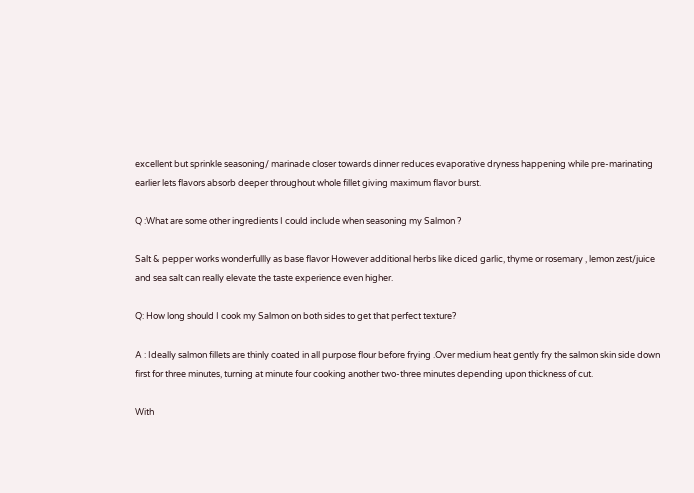excellent but sprinkle seasoning/ marinade closer towards dinner reduces evaporative dryness happening while pre-marinating earlier lets flavors absorb deeper throughout whole fillet giving maximum flavor burst.

Q :What are some other ingredients I could include when seasoning my Salmon ?

Salt & pepper works wonderfullly as base flavor However additional herbs like diced garlic, thyme or rosemary , lemon zest/juice and sea salt can really elevate the taste experience even higher.

Q: How long should I cook my Salmon on both sides to get that perfect texture?

A : Ideally salmon fillets are thinly coated in all purpose flour before frying .Over medium heat gently fry the salmon skin side down first for three minutes, turning at minute four cooking another two-three minutes depending upon thickness of cut.

With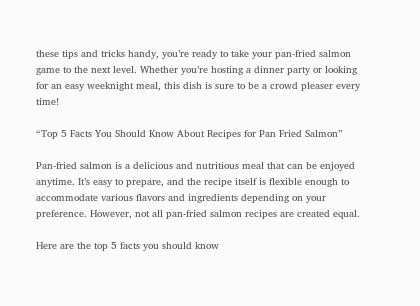these tips and tricks handy, you’re ready to take your pan-fried salmon game to the next level. Whether you’re hosting a dinner party or looking for an easy weeknight meal, this dish is sure to be a crowd pleaser every time!

“Top 5 Facts You Should Know About Recipes for Pan Fried Salmon”

Pan-fried salmon is a delicious and nutritious meal that can be enjoyed anytime. It’s easy to prepare, and the recipe itself is flexible enough to accommodate various flavors and ingredients depending on your preference. However, not all pan-fried salmon recipes are created equal.

Here are the top 5 facts you should know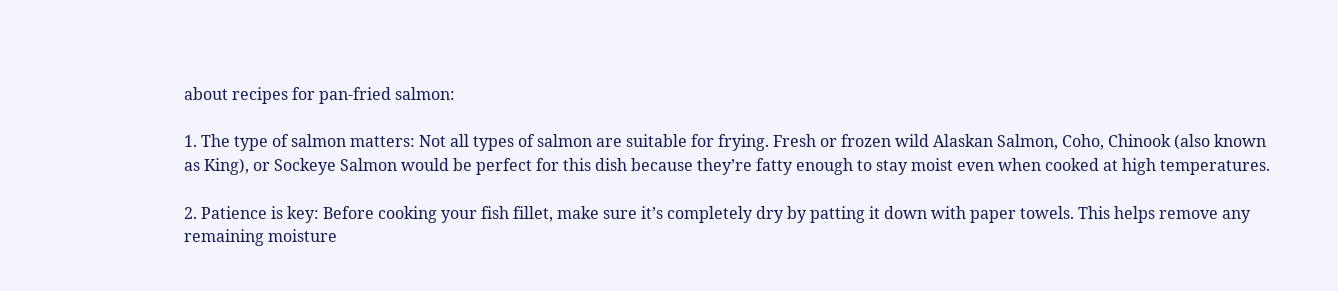about recipes for pan-fried salmon:

1. The type of salmon matters: Not all types of salmon are suitable for frying. Fresh or frozen wild Alaskan Salmon, Coho, Chinook (also known as King), or Sockeye Salmon would be perfect for this dish because they’re fatty enough to stay moist even when cooked at high temperatures.

2. Patience is key: Before cooking your fish fillet, make sure it’s completely dry by patting it down with paper towels. This helps remove any remaining moisture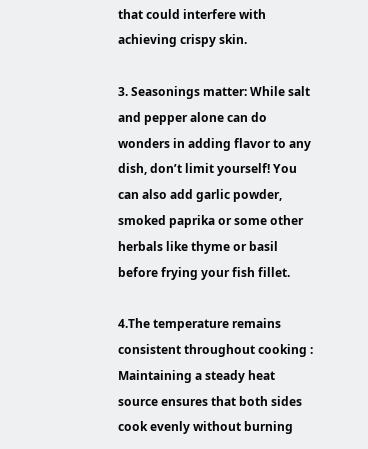that could interfere with achieving crispy skin.

3. Seasonings matter: While salt and pepper alone can do wonders in adding flavor to any dish, don’t limit yourself! You can also add garlic powder, smoked paprika or some other herbals like thyme or basil before frying your fish fillet.

4.The temperature remains consistent throughout cooking : Maintaining a steady heat source ensures that both sides cook evenly without burning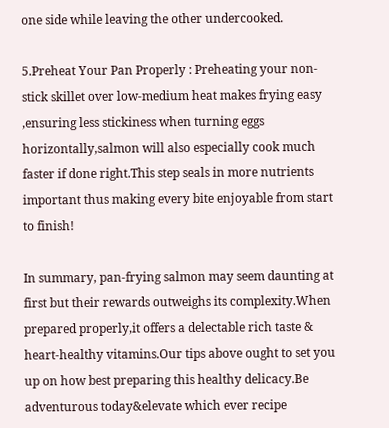one side while leaving the other undercooked.

5.Preheat Your Pan Properly : Preheating your non-stick skillet over low-medium heat makes frying easy ,ensuring less stickiness when turning eggs horizontally,salmon will also especially cook much faster if done right.This step seals in more nutrients important thus making every bite enjoyable from start to finish!

In summary, pan-frying salmon may seem daunting at first but their rewards outweighs its complexity.When prepared properly,it offers a delectable rich taste & heart-healthy vitamins.Our tips above ought to set you up on how best preparing this healthy delicacy.Be adventurous today&elevate which ever recipe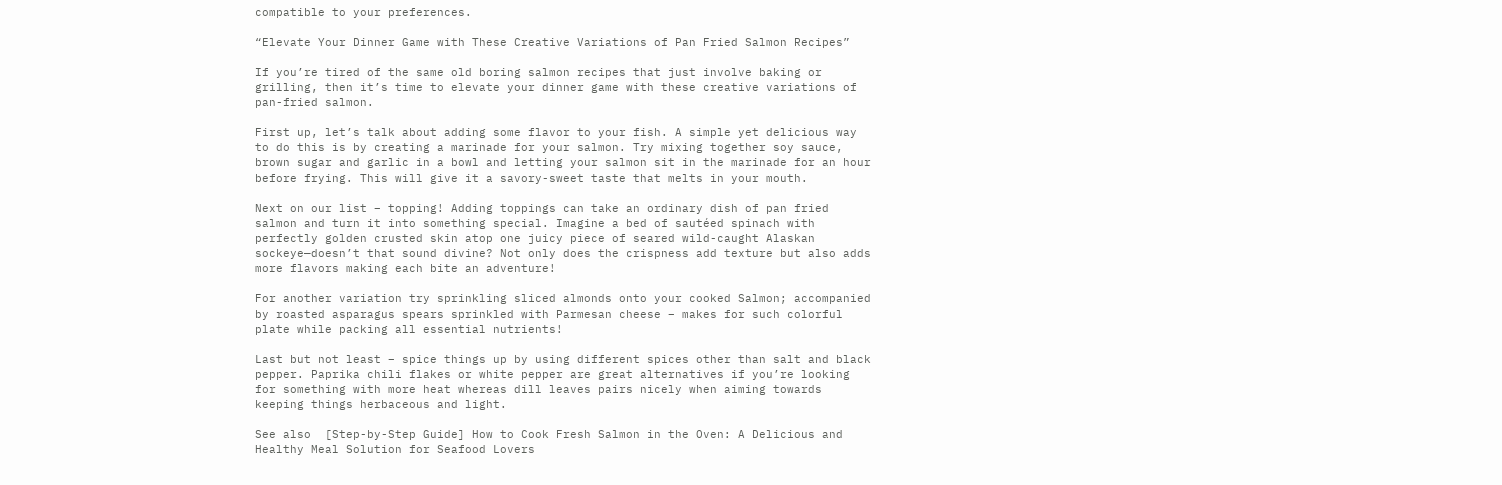compatible to your preferences.

“Elevate Your Dinner Game with These Creative Variations of Pan Fried Salmon Recipes”

If you’re tired of the same old boring salmon recipes that just involve baking or grilling, then it’s time to elevate your dinner game with these creative variations of pan-fried salmon.

First up, let’s talk about adding some flavor to your fish. A simple yet delicious way to do this is by creating a marinade for your salmon. Try mixing together soy sauce, brown sugar and garlic in a bowl and letting your salmon sit in the marinade for an hour before frying. This will give it a savory-sweet taste that melts in your mouth.

Next on our list – topping! Adding toppings can take an ordinary dish of pan fried salmon and turn it into something special. Imagine a bed of sautéed spinach with perfectly golden crusted skin atop one juicy piece of seared wild-caught Alaskan sockeye—doesn’t that sound divine? Not only does the crispness add texture but also adds more flavors making each bite an adventure!

For another variation try sprinkling sliced almonds onto your cooked Salmon; accompanied by roasted asparagus spears sprinkled with Parmesan cheese – makes for such colorful plate while packing all essential nutrients!

Last but not least – spice things up by using different spices other than salt and black pepper. Paprika chili flakes or white pepper are great alternatives if you’re looking for something with more heat whereas dill leaves pairs nicely when aiming towards keeping things herbaceous and light.

See also  [Step-by-Step Guide] How to Cook Fresh Salmon in the Oven: A Delicious and Healthy Meal Solution for Seafood Lovers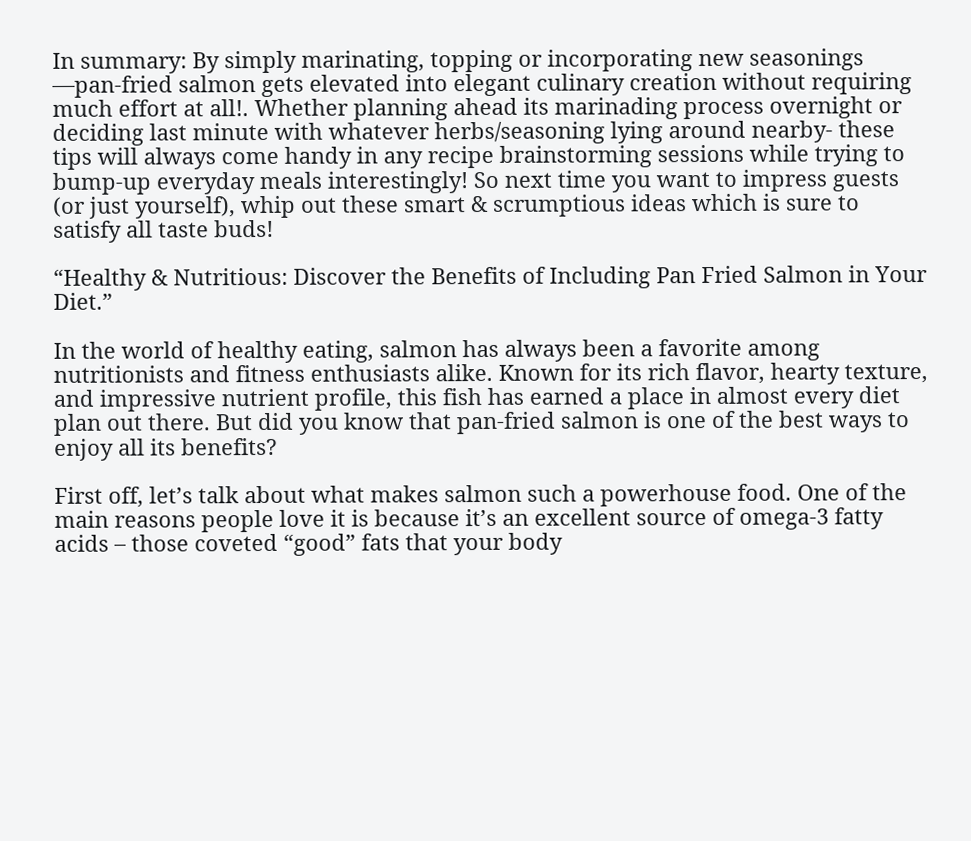In summary: By simply marinating, topping or incorporating new seasonings —pan-fried salmon gets elevated into elegant culinary creation without requiring much effort at all!. Whether planning ahead its marinading process overnight or deciding last minute with whatever herbs/seasoning lying around nearby- these tips will always come handy in any recipe brainstorming sessions while trying to bump-up everyday meals interestingly! So next time you want to impress guests (or just yourself), whip out these smart & scrumptious ideas which is sure to satisfy all taste buds!

“Healthy & Nutritious: Discover the Benefits of Including Pan Fried Salmon in Your Diet.”

In the world of healthy eating, salmon has always been a favorite among nutritionists and fitness enthusiasts alike. Known for its rich flavor, hearty texture, and impressive nutrient profile, this fish has earned a place in almost every diet plan out there. But did you know that pan-fried salmon is one of the best ways to enjoy all its benefits?

First off, let’s talk about what makes salmon such a powerhouse food. One of the main reasons people love it is because it’s an excellent source of omega-3 fatty acids – those coveted “good” fats that your body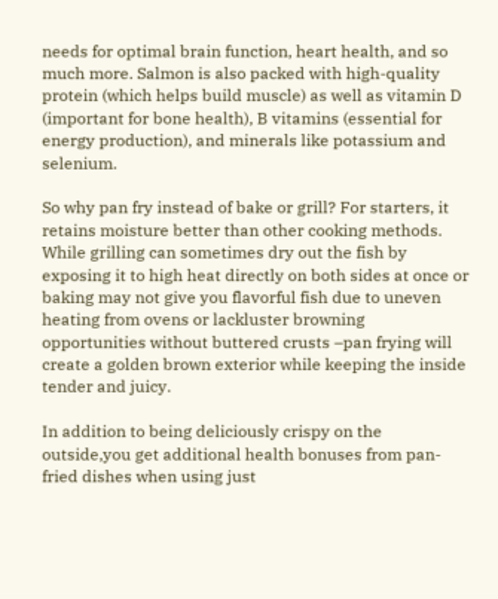needs for optimal brain function, heart health, and so much more. Salmon is also packed with high-quality protein (which helps build muscle) as well as vitamin D (important for bone health), B vitamins (essential for energy production), and minerals like potassium and selenium.

So why pan fry instead of bake or grill? For starters, it retains moisture better than other cooking methods. While grilling can sometimes dry out the fish by exposing it to high heat directly on both sides at once or baking may not give you flavorful fish due to uneven heating from ovens or lackluster browning opportunities without buttered crusts –pan frying will create a golden brown exterior while keeping the inside tender and juicy.

In addition to being deliciously crispy on the outside,you get additional health bonuses from pan-fried dishes when using just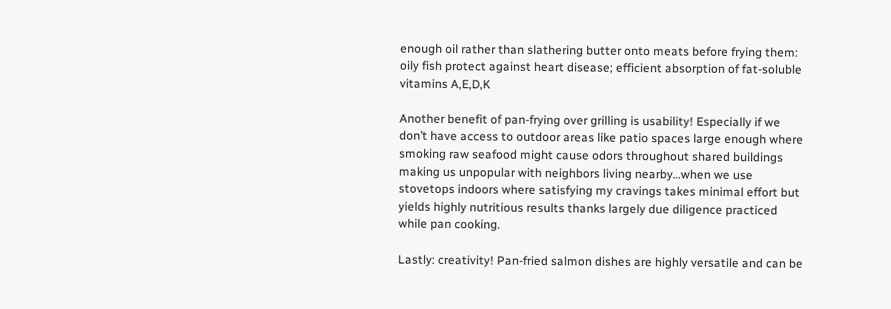enough oil rather than slathering butter onto meats before frying them: oily fish protect against heart disease; efficient absorption of fat-soluble vitamins A,E,D,K

Another benefit of pan-frying over grilling is usability! Especially if we don’t have access to outdoor areas like patio spaces large enough where smoking raw seafood might cause odors throughout shared buildings making us unpopular with neighbors living nearby…when we use stovetops indoors where satisfying my cravings takes minimal effort but yields highly nutritious results thanks largely due diligence practiced while pan cooking.

Lastly: creativity! Pan-fried salmon dishes are highly versatile and can be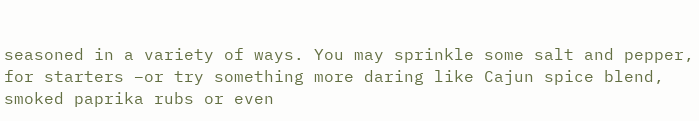seasoned in a variety of ways. You may sprinkle some salt and pepper, for starters –or try something more daring like Cajun spice blend, smoked paprika rubs or even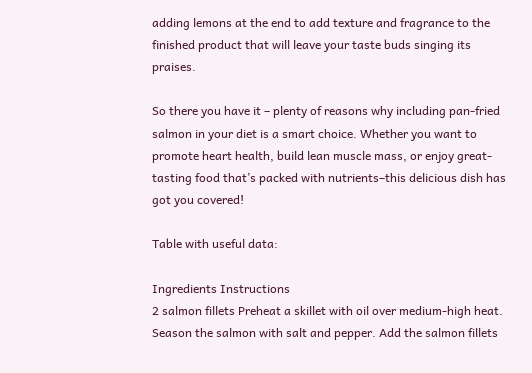adding lemons at the end to add texture and fragrance to the finished product that will leave your taste buds singing its praises.

So there you have it – plenty of reasons why including pan-fried salmon in your diet is a smart choice. Whether you want to promote heart health, build lean muscle mass, or enjoy great-tasting food that’s packed with nutrients–this delicious dish has got you covered!

Table with useful data:

Ingredients Instructions
2 salmon fillets Preheat a skillet with oil over medium-high heat. Season the salmon with salt and pepper. Add the salmon fillets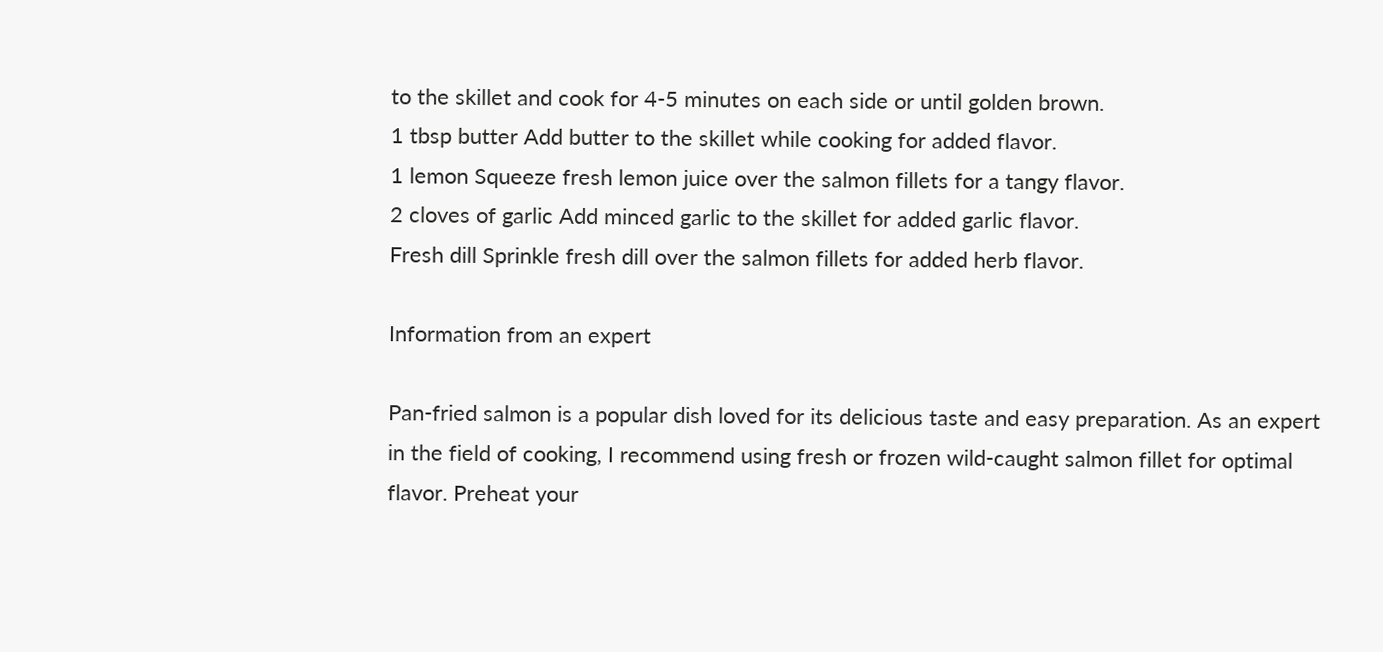to the skillet and cook for 4-5 minutes on each side or until golden brown.
1 tbsp butter Add butter to the skillet while cooking for added flavor.
1 lemon Squeeze fresh lemon juice over the salmon fillets for a tangy flavor.
2 cloves of garlic Add minced garlic to the skillet for added garlic flavor.
Fresh dill Sprinkle fresh dill over the salmon fillets for added herb flavor.

Information from an expert

Pan-fried salmon is a popular dish loved for its delicious taste and easy preparation. As an expert in the field of cooking, I recommend using fresh or frozen wild-caught salmon fillet for optimal flavor. Preheat your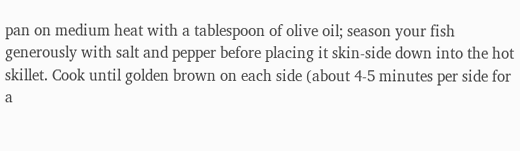pan on medium heat with a tablespoon of olive oil; season your fish generously with salt and pepper before placing it skin-side down into the hot skillet. Cook until golden brown on each side (about 4-5 minutes per side for a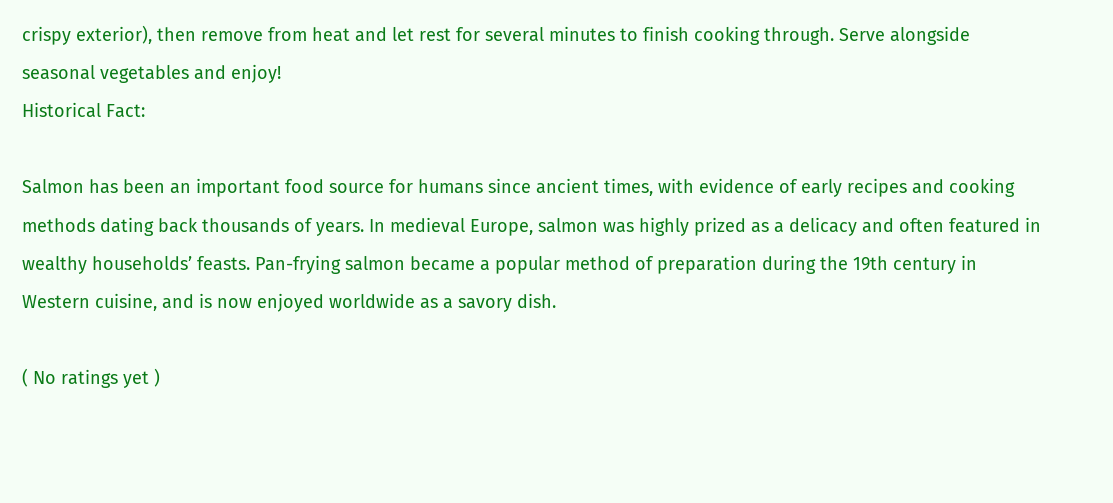crispy exterior), then remove from heat and let rest for several minutes to finish cooking through. Serve alongside seasonal vegetables and enjoy!
Historical Fact:

Salmon has been an important food source for humans since ancient times, with evidence of early recipes and cooking methods dating back thousands of years. In medieval Europe, salmon was highly prized as a delicacy and often featured in wealthy households’ feasts. Pan-frying salmon became a popular method of preparation during the 19th century in Western cuisine, and is now enjoyed worldwide as a savory dish.

( No ratings yet )